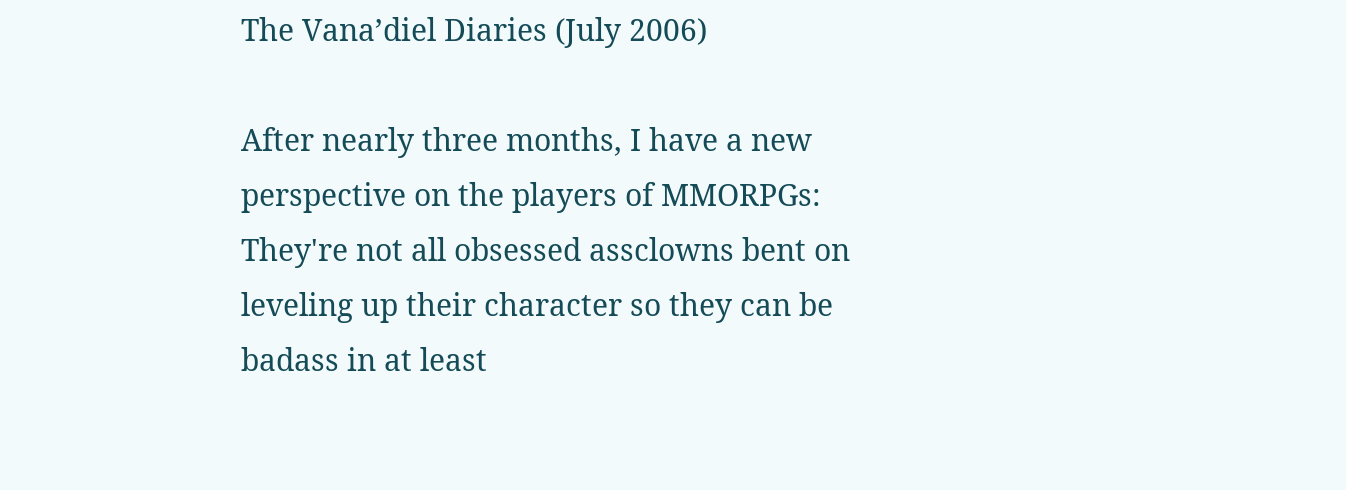The Vana’diel Diaries (July 2006)

After nearly three months, I have a new perspective on the players of MMORPGs: They're not all obsessed assclowns bent on leveling up their character so they can be badass in at least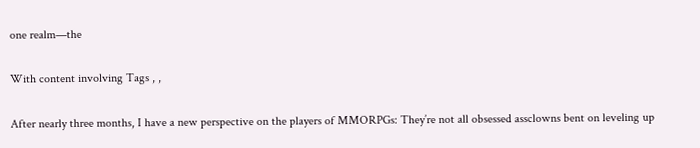one realm—the

With content involving Tags , ,

After nearly three months, I have a new perspective on the players of MMORPGs: They’re not all obsessed assclowns bent on leveling up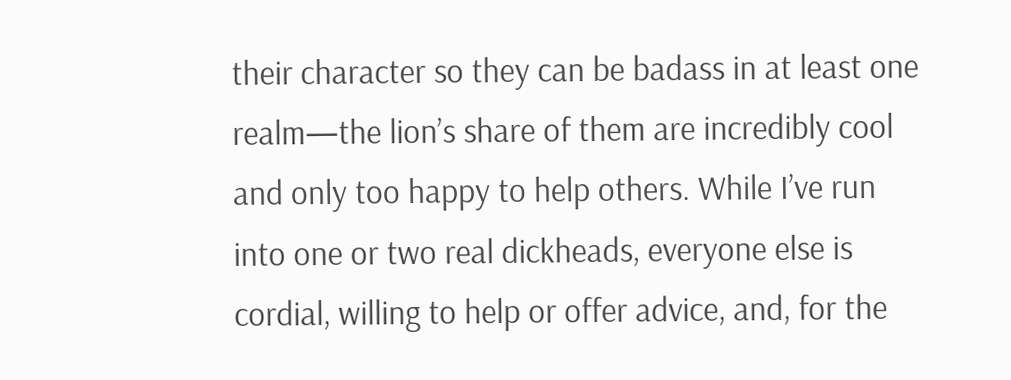their character so they can be badass in at least one realm—the lion’s share of them are incredibly cool and only too happy to help others. While I’ve run into one or two real dickheads, everyone else is cordial, willing to help or offer advice, and, for the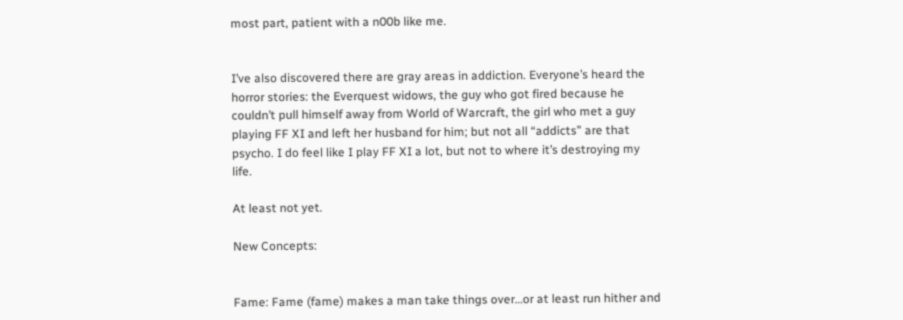most part, patient with a n00b like me.


I’ve also discovered there are gray areas in addiction. Everyone’s heard the horror stories: the Everquest widows, the guy who got fired because he couldn’t pull himself away from World of Warcraft, the girl who met a guy playing FF XI and left her husband for him; but not all “addicts” are that psycho. I do feel like I play FF XI a lot, but not to where it’s destroying my life.

At least not yet.

New Concepts:


Fame: Fame (fame) makes a man take things over…or at least run hither and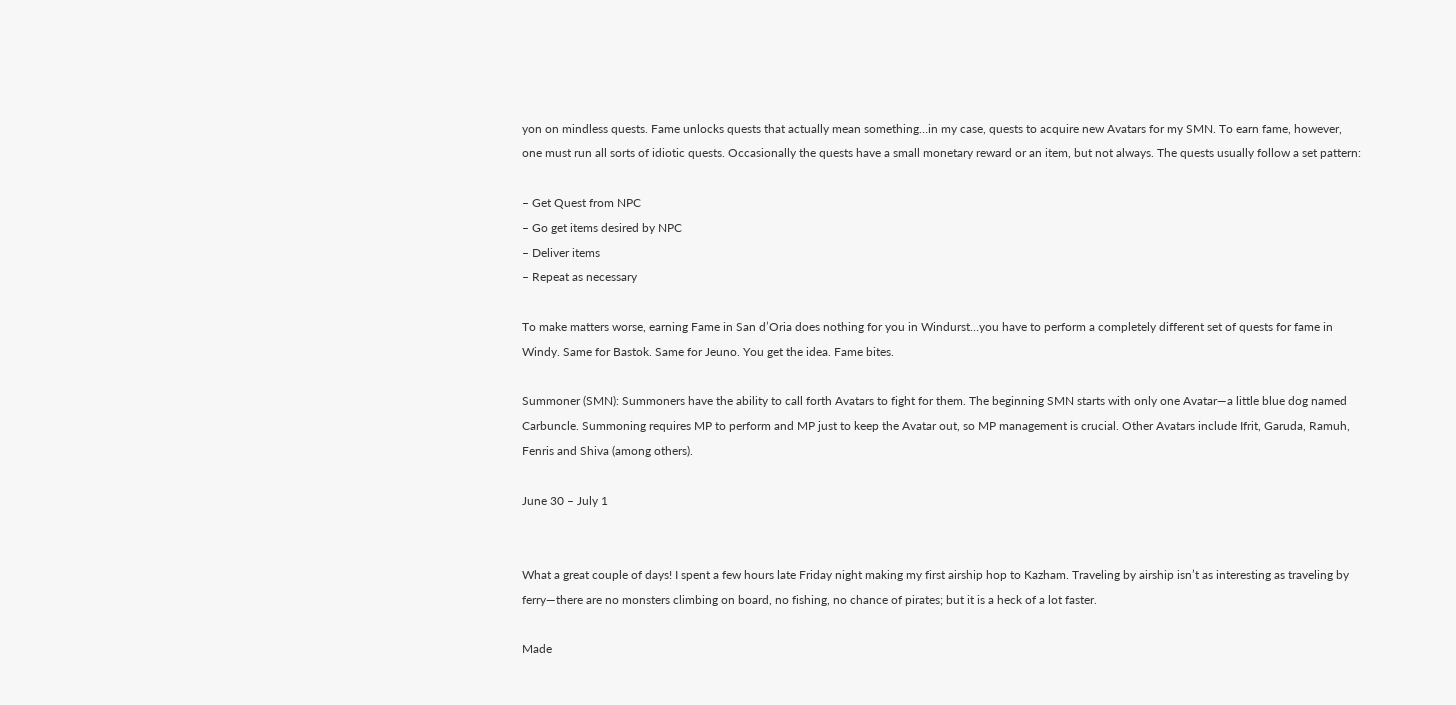yon on mindless quests. Fame unlocks quests that actually mean something…in my case, quests to acquire new Avatars for my SMN. To earn fame, however, one must run all sorts of idiotic quests. Occasionally the quests have a small monetary reward or an item, but not always. The quests usually follow a set pattern:

– Get Quest from NPC
– Go get items desired by NPC
– Deliver items
– Repeat as necessary

To make matters worse, earning Fame in San d’Oria does nothing for you in Windurst…you have to perform a completely different set of quests for fame in Windy. Same for Bastok. Same for Jeuno. You get the idea. Fame bites.

Summoner (SMN): Summoners have the ability to call forth Avatars to fight for them. The beginning SMN starts with only one Avatar—a little blue dog named Carbuncle. Summoning requires MP to perform and MP just to keep the Avatar out, so MP management is crucial. Other Avatars include Ifrit, Garuda, Ramuh, Fenris and Shiva (among others).

June 30 – July 1


What a great couple of days! I spent a few hours late Friday night making my first airship hop to Kazham. Traveling by airship isn’t as interesting as traveling by ferry—there are no monsters climbing on board, no fishing, no chance of pirates; but it is a heck of a lot faster.

Made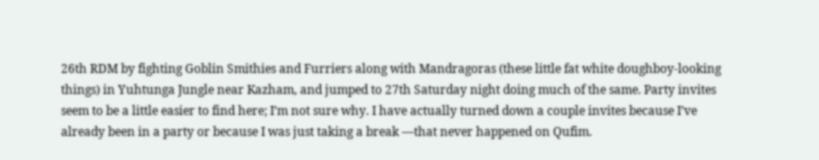26th RDM by fighting Goblin Smithies and Furriers along with Mandragoras (these little fat white doughboy-looking things) in Yuhtunga Jungle near Kazham, and jumped to 27th Saturday night doing much of the same. Party invites seem to be a little easier to find here; I’m not sure why. I have actually turned down a couple invites because I’ve already been in a party or because I was just taking a break —that never happened on Qufim.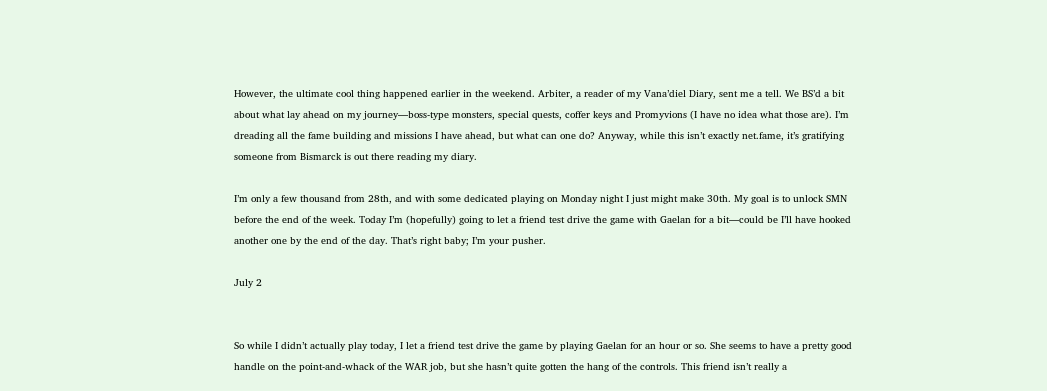However, the ultimate cool thing happened earlier in the weekend. Arbiter, a reader of my Vana’diel Diary, sent me a tell. We BS’d a bit about what lay ahead on my journey—boss-type monsters, special quests, coffer keys and Promyvions (I have no idea what those are). I’m dreading all the fame building and missions I have ahead, but what can one do? Anyway, while this isn’t exactly net.fame, it’s gratifying someone from Bismarck is out there reading my diary.

I’m only a few thousand from 28th, and with some dedicated playing on Monday night I just might make 30th. My goal is to unlock SMN before the end of the week. Today I’m (hopefully) going to let a friend test drive the game with Gaelan for a bit—could be I’ll have hooked another one by the end of the day. That’s right baby; I’m your pusher.

July 2


So while I didn’t actually play today, I let a friend test drive the game by playing Gaelan for an hour or so. She seems to have a pretty good handle on the point-and-whack of the WAR job, but she hasn’t quite gotten the hang of the controls. This friend isn’t really a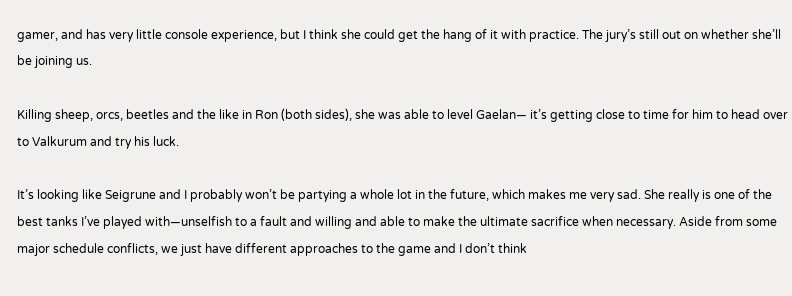gamer, and has very little console experience, but I think she could get the hang of it with practice. The jury’s still out on whether she’ll be joining us.

Killing sheep, orcs, beetles and the like in Ron (both sides), she was able to level Gaelan— it’s getting close to time for him to head over to Valkurum and try his luck.

It’s looking like Seigrune and I probably won’t be partying a whole lot in the future, which makes me very sad. She really is one of the best tanks I’ve played with—unselfish to a fault and willing and able to make the ultimate sacrifice when necessary. Aside from some major schedule conflicts, we just have different approaches to the game and I don’t think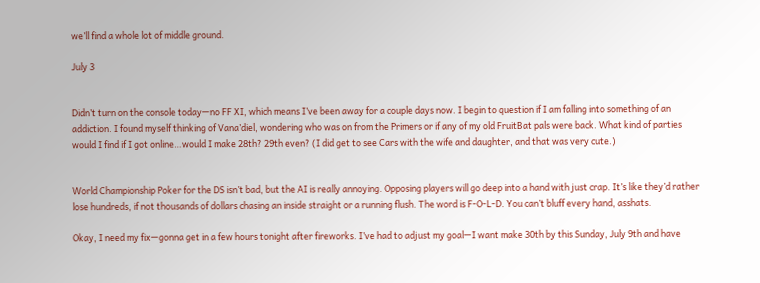we’ll find a whole lot of middle ground.

July 3


Didn’t turn on the console today—no FF XI, which means I’ve been away for a couple days now. I begin to question if I am falling into something of an addiction. I found myself thinking of Vana’diel, wondering who was on from the Primers or if any of my old FruitBat pals were back. What kind of parties would I find if I got online…would I make 28th? 29th even? (I did get to see Cars with the wife and daughter, and that was very cute.)


World Championship Poker for the DS isn’t bad, but the AI is really annoying. Opposing players will go deep into a hand with just crap. It’s like they’d rather lose hundreds, if not thousands of dollars chasing an inside straight or a running flush. The word is F-O-L-D. You can’t bluff every hand, asshats.

Okay, I need my fix—gonna get in a few hours tonight after fireworks. I’ve had to adjust my goal—I want make 30th by this Sunday, July 9th and have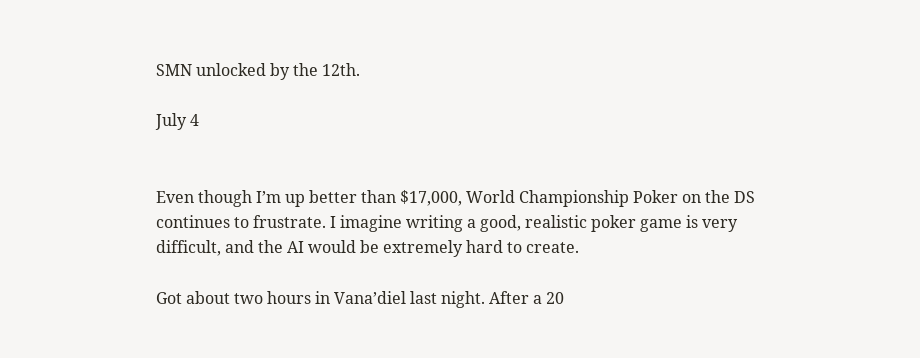SMN unlocked by the 12th.

July 4


Even though I’m up better than $17,000, World Championship Poker on the DS continues to frustrate. I imagine writing a good, realistic poker game is very difficult, and the AI would be extremely hard to create.

Got about two hours in Vana’diel last night. After a 20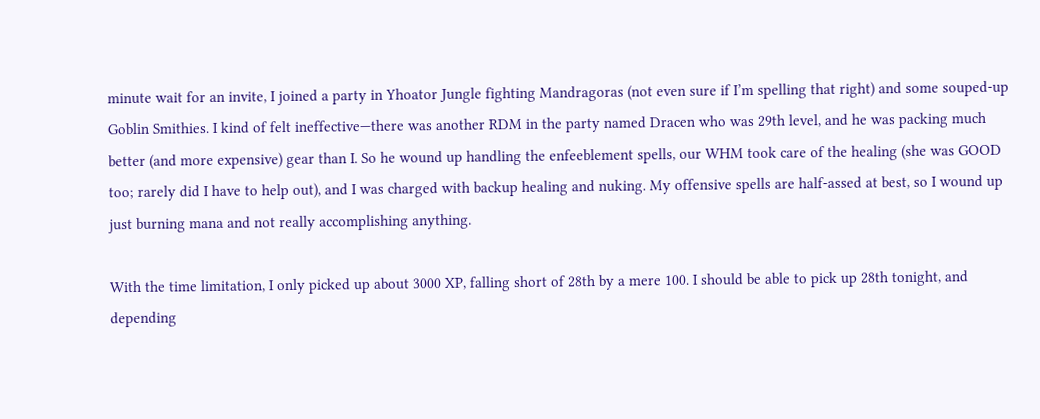minute wait for an invite, I joined a party in Yhoator Jungle fighting Mandragoras (not even sure if I’m spelling that right) and some souped-up Goblin Smithies. I kind of felt ineffective—there was another RDM in the party named Dracen who was 29th level, and he was packing much better (and more expensive) gear than I. So he wound up handling the enfeeblement spells, our WHM took care of the healing (she was GOOD too; rarely did I have to help out), and I was charged with backup healing and nuking. My offensive spells are half-assed at best, so I wound up just burning mana and not really accomplishing anything.

With the time limitation, I only picked up about 3000 XP, falling short of 28th by a mere 100. I should be able to pick up 28th tonight, and depending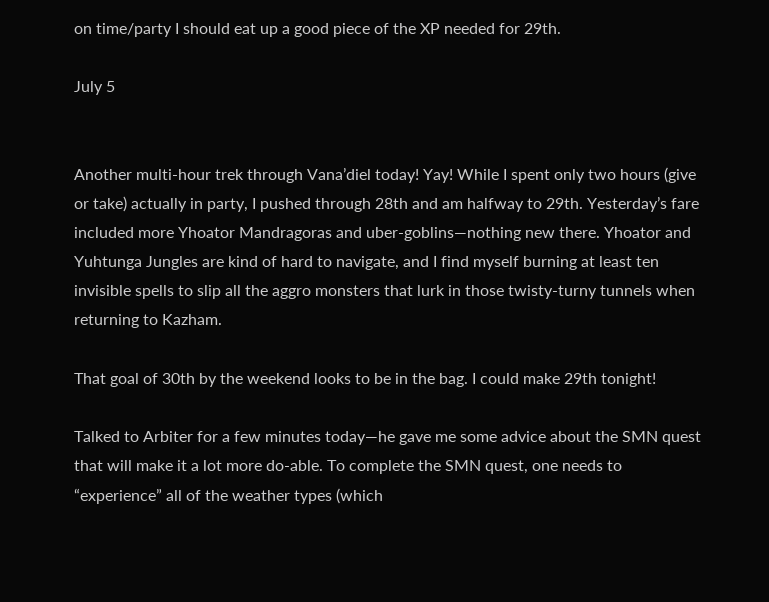on time/party I should eat up a good piece of the XP needed for 29th.

July 5


Another multi-hour trek through Vana’diel today! Yay! While I spent only two hours (give or take) actually in party, I pushed through 28th and am halfway to 29th. Yesterday’s fare included more Yhoator Mandragoras and uber-goblins—nothing new there. Yhoator and Yuhtunga Jungles are kind of hard to navigate, and I find myself burning at least ten invisible spells to slip all the aggro monsters that lurk in those twisty-turny tunnels when returning to Kazham.

That goal of 30th by the weekend looks to be in the bag. I could make 29th tonight!

Talked to Arbiter for a few minutes today—he gave me some advice about the SMN quest that will make it a lot more do-able. To complete the SMN quest, one needs to “experience” all of the weather types (which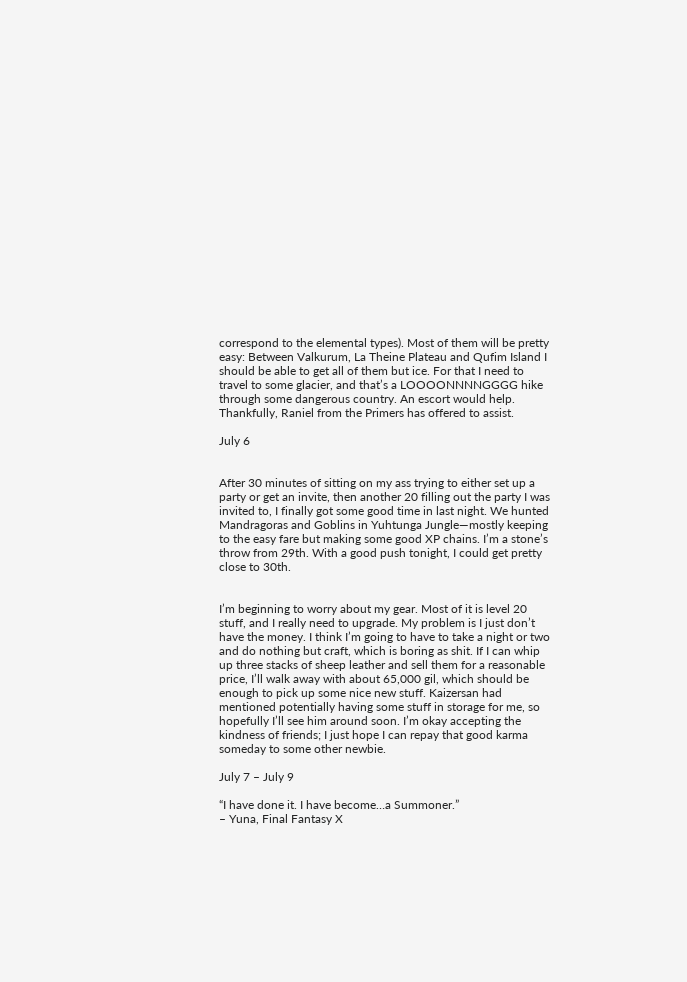correspond to the elemental types). Most of them will be pretty easy: Between Valkurum, La Theine Plateau and Qufim Island I should be able to get all of them but ice. For that I need to travel to some glacier, and that’s a LOOOONNNNGGGG hike through some dangerous country. An escort would help. Thankfully, Raniel from the Primers has offered to assist.

July 6


After 30 minutes of sitting on my ass trying to either set up a party or get an invite, then another 20 filling out the party I was invited to, I finally got some good time in last night. We hunted Mandragoras and Goblins in Yuhtunga Jungle—mostly keeping to the easy fare but making some good XP chains. I’m a stone’s throw from 29th. With a good push tonight, I could get pretty close to 30th.


I’m beginning to worry about my gear. Most of it is level 20 stuff, and I really need to upgrade. My problem is I just don’t have the money. I think I’m going to have to take a night or two and do nothing but craft, which is boring as shit. If I can whip up three stacks of sheep leather and sell them for a reasonable price, I’ll walk away with about 65,000 gil, which should be enough to pick up some nice new stuff. Kaizersan had mentioned potentially having some stuff in storage for me, so hopefully I’ll see him around soon. I’m okay accepting the kindness of friends; I just hope I can repay that good karma someday to some other newbie.

July 7 – July 9

“I have done it. I have become…a Summoner.”
– Yuna, Final Fantasy X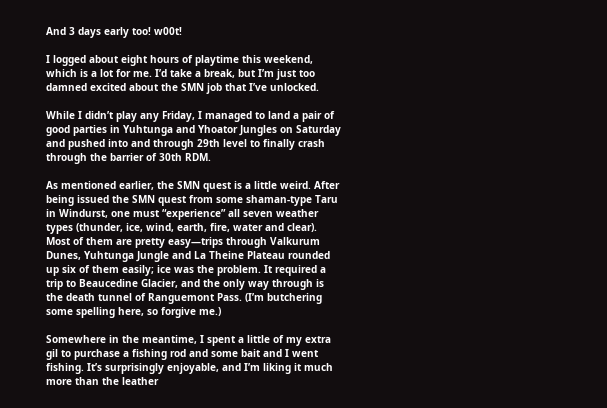And 3 days early too! w00t!

I logged about eight hours of playtime this weekend, which is a lot for me. I’d take a break, but I’m just too damned excited about the SMN job that I’ve unlocked.

While I didn’t play any Friday, I managed to land a pair of good parties in Yuhtunga and Yhoator Jungles on Saturday and pushed into and through 29th level to finally crash through the barrier of 30th RDM.

As mentioned earlier, the SMN quest is a little weird. After being issued the SMN quest from some shaman-type Taru in Windurst, one must “experience” all seven weather types (thunder, ice, wind, earth, fire, water and clear). Most of them are pretty easy—trips through Valkurum Dunes, Yuhtunga Jungle and La Theine Plateau rounded up six of them easily; ice was the problem. It required a trip to Beaucedine Glacier, and the only way through is the death tunnel of Ranguemont Pass. (I’m butchering some spelling here, so forgive me.)

Somewhere in the meantime, I spent a little of my extra gil to purchase a fishing rod and some bait and I went fishing. It’s surprisingly enjoyable, and I’m liking it much more than the leather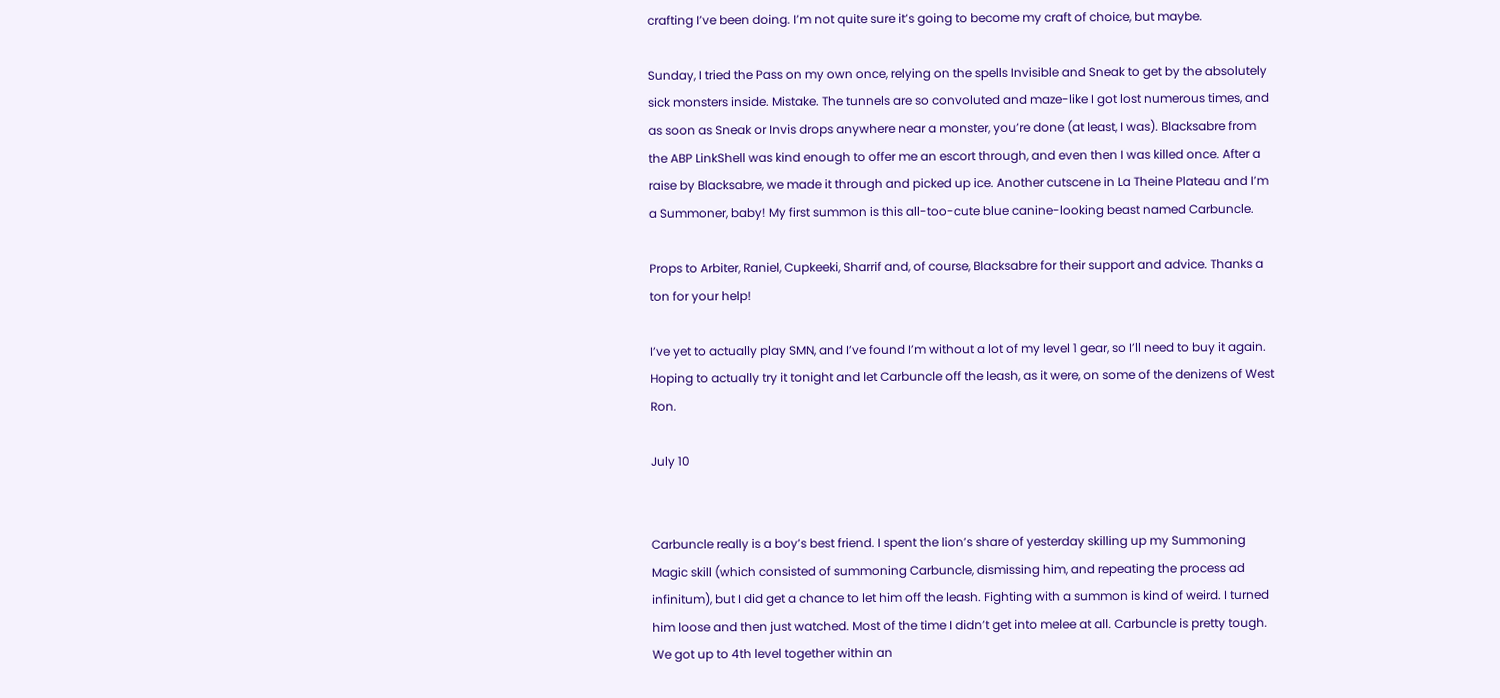crafting I’ve been doing. I’m not quite sure it’s going to become my craft of choice, but maybe.

Sunday, I tried the Pass on my own once, relying on the spells Invisible and Sneak to get by the absolutely sick monsters inside. Mistake. The tunnels are so convoluted and maze-like I got lost numerous times, and as soon as Sneak or Invis drops anywhere near a monster, you’re done (at least, I was). Blacksabre from the ABP LinkShell was kind enough to offer me an escort through, and even then I was killed once. After a raise by Blacksabre, we made it through and picked up ice. Another cutscene in La Theine Plateau and I’m a Summoner, baby! My first summon is this all-too-cute blue canine-looking beast named Carbuncle.

Props to Arbiter, Raniel, Cupkeeki, Sharrif and, of course, Blacksabre for their support and advice. Thanks a ton for your help!

I’ve yet to actually play SMN, and I’ve found I’m without a lot of my level 1 gear, so I’ll need to buy it again. Hoping to actually try it tonight and let Carbuncle off the leash, as it were, on some of the denizens of West Ron.

July 10


Carbuncle really is a boy’s best friend. I spent the lion’s share of yesterday skilling up my Summoning Magic skill (which consisted of summoning Carbuncle, dismissing him, and repeating the process ad infinitum), but I did get a chance to let him off the leash. Fighting with a summon is kind of weird. I turned him loose and then just watched. Most of the time I didn’t get into melee at all. Carbuncle is pretty tough. We got up to 4th level together within an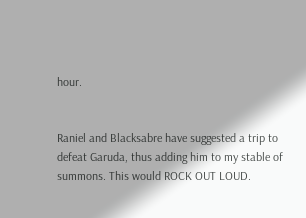hour.


Raniel and Blacksabre have suggested a trip to defeat Garuda, thus adding him to my stable of summons. This would ROCK OUT LOUD.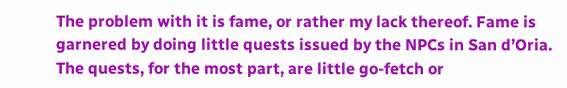The problem with it is fame, or rather my lack thereof. Fame is garnered by doing little quests issued by the NPCs in San d’Oria. The quests, for the most part, are little go-fetch or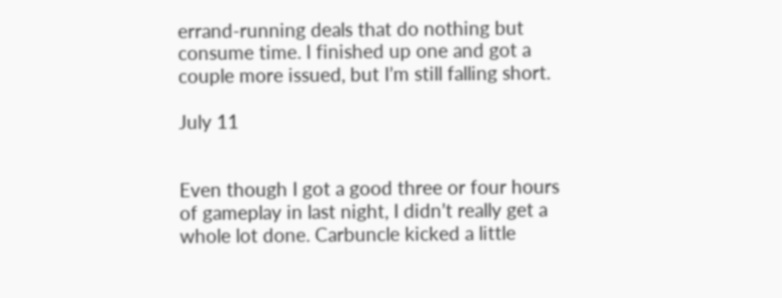errand-running deals that do nothing but consume time. I finished up one and got a couple more issued, but I’m still falling short.

July 11


Even though I got a good three or four hours of gameplay in last night, I didn’t really get a whole lot done. Carbuncle kicked a little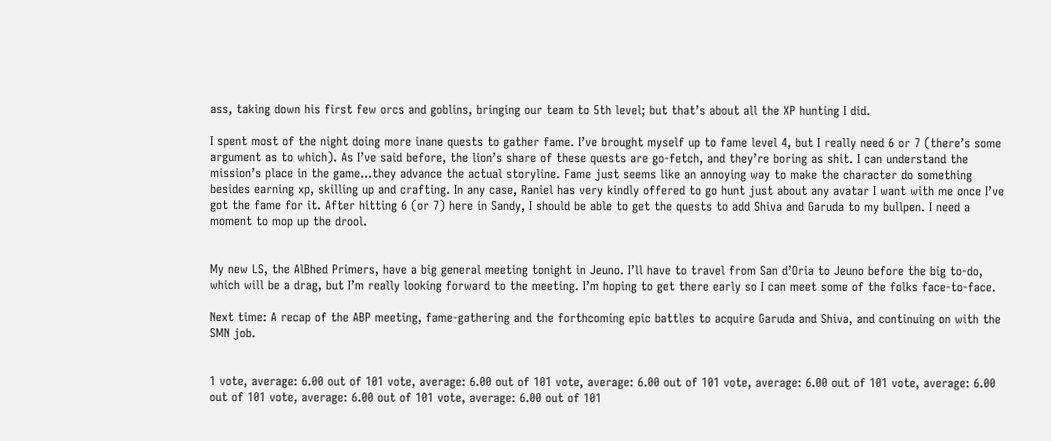ass, taking down his first few orcs and goblins, bringing our team to 5th level; but that’s about all the XP hunting I did.

I spent most of the night doing more inane quests to gather fame. I’ve brought myself up to fame level 4, but I really need 6 or 7 (there’s some argument as to which). As I’ve said before, the lion’s share of these quests are go-fetch, and they’re boring as shit. I can understand the mission’s place in the game…they advance the actual storyline. Fame just seems like an annoying way to make the character do something besides earning xp, skilling up and crafting. In any case, Raniel has very kindly offered to go hunt just about any avatar I want with me once I’ve got the fame for it. After hitting 6 (or 7) here in Sandy, I should be able to get the quests to add Shiva and Garuda to my bullpen. I need a moment to mop up the drool.


My new LS, the AlBhed Primers, have a big general meeting tonight in Jeuno. I’ll have to travel from San d’Oria to Jeuno before the big to-do, which will be a drag, but I’m really looking forward to the meeting. I’m hoping to get there early so I can meet some of the folks face-to-face.

Next time: A recap of the ABP meeting, fame-gathering and the forthcoming epic battles to acquire Garuda and Shiva, and continuing on with the SMN job.


1 vote, average: 6.00 out of 101 vote, average: 6.00 out of 101 vote, average: 6.00 out of 101 vote, average: 6.00 out of 101 vote, average: 6.00 out of 101 vote, average: 6.00 out of 101 vote, average: 6.00 out of 101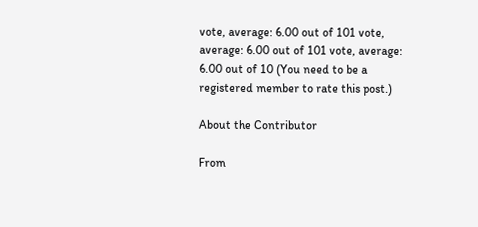vote, average: 6.00 out of 101 vote, average: 6.00 out of 101 vote, average: 6.00 out of 10 (You need to be a registered member to rate this post.)

About the Contributor

From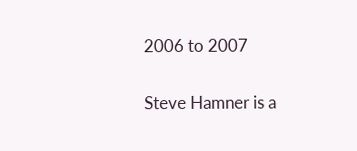2006 to 2007

Steve Hamner is a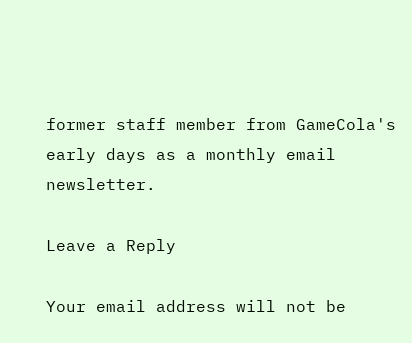former staff member from GameCola's early days as a monthly email newsletter.

Leave a Reply

Your email address will not be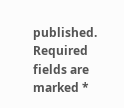published. Required fields are marked *